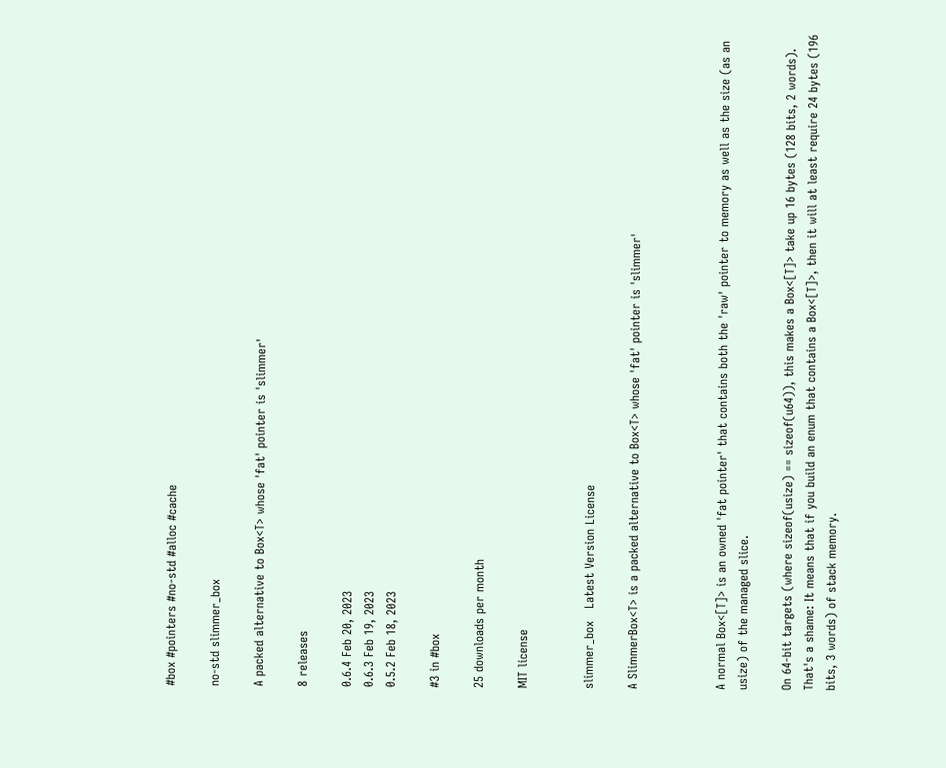#box #pointers #no-std #alloc #cache

no-std slimmer_box

A packed alternative to Box<T> whose 'fat' pointer is 'slimmer'

8 releases

0.6.4 Feb 20, 2023
0.6.3 Feb 19, 2023
0.5.2 Feb 18, 2023

#3 in #box

25 downloads per month

MIT license


slimmer_box   Latest Version License

A SlimmerBox<T> is a packed alternative to Box<T> whose 'fat' pointer is 'slimmer'



A normal Box<[T]> is an owned 'fat pointer' that contains both the 'raw' pointer to memory as well as the size (as an usize) of the managed slice.

On 64-bit targets (where sizeof(usize) == sizeof(u64)), this makes a Box<[T]> take up 16 bytes (128 bits, 2 words). That's a shame: It means that if you build an enum that contains a Box<[T]>, then it will at least require 24 bytes (196 bits, 3 words) of stack memory.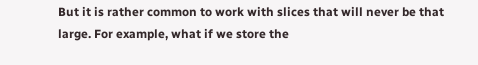But it is rather common to work with slices that will never be that large. For example, what if we store the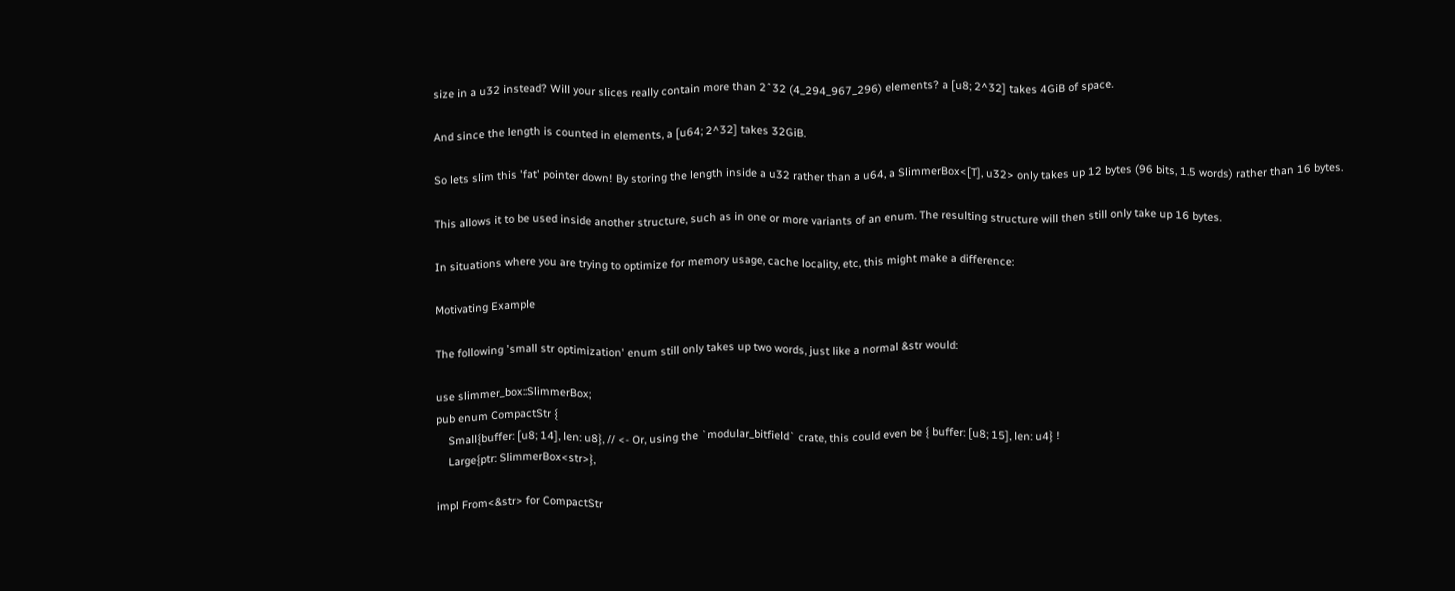size in a u32 instead? Will your slices really contain more than 2ˆ32 (4_294_967_296) elements? a [u8; 2^32] takes 4GiB of space.

And since the length is counted in elements, a [u64; 2^32] takes 32GiB.

So lets slim this 'fat' pointer down! By storing the length inside a u32 rather than a u64, a SlimmerBox<[T], u32> only takes up 12 bytes (96 bits, 1.5 words) rather than 16 bytes.

This allows it to be used inside another structure, such as in one or more variants of an enum. The resulting structure will then still only take up 16 bytes.

In situations where you are trying to optimize for memory usage, cache locality, etc, this might make a difference:

Motivating Example

The following 'small str optimization' enum still only takes up two words, just like a normal &str would:

use slimmer_box::SlimmerBox;
pub enum CompactStr {
    Small{buffer: [u8; 14], len: u8}, // <- Or, using the `modular_bitfield` crate, this could even be { buffer: [u8; 15], len: u4} !
    Large{ptr: SlimmerBox<str>},

impl From<&str> for CompactStr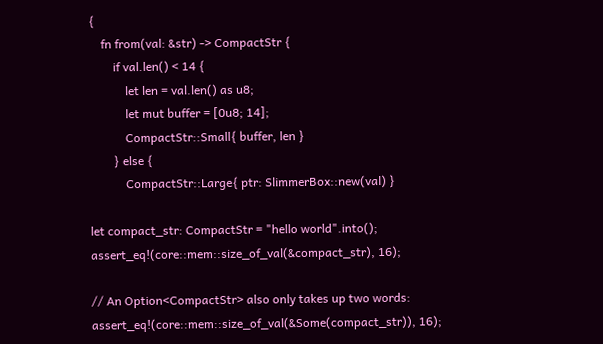{
    fn from(val: &str) -> CompactStr {
        if val.len() < 14 {
            let len = val.len() as u8;
            let mut buffer = [0u8; 14];
            CompactStr::Small{ buffer, len }
        } else {
            CompactStr::Large{ ptr: SlimmerBox::new(val) }

let compact_str: CompactStr = "hello world".into();
assert_eq!(core::mem::size_of_val(&compact_str), 16);

// An Option<CompactStr> also only takes up two words:
assert_eq!(core::mem::size_of_val(&Some(compact_str)), 16);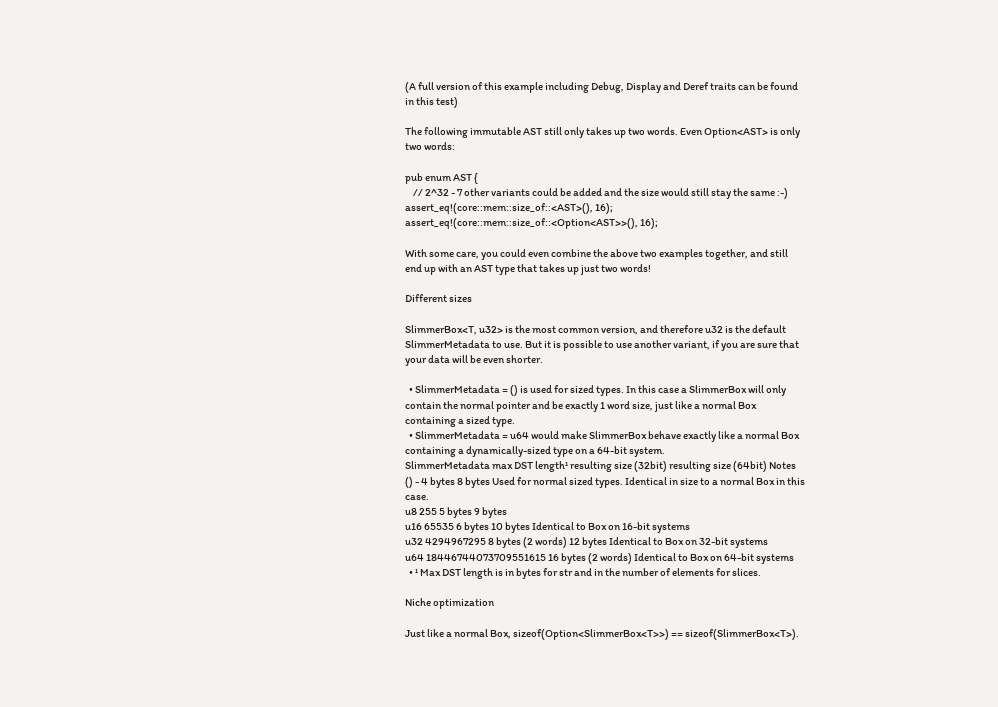(A full version of this example including Debug, Display and Deref traits can be found in this test)

The following immutable AST still only takes up two words. Even Option<AST> is only two words:

pub enum AST {
    // 2^32 - 7 other variants could be added and the size would still stay the same :-)
assert_eq!(core::mem::size_of::<AST>(), 16);
assert_eq!(core::mem::size_of::<Option<AST>>(), 16);

With some care, you could even combine the above two examples together, and still end up with an AST type that takes up just two words!

Different sizes

SlimmerBox<T, u32> is the most common version, and therefore u32 is the default SlimmerMetadata to use. But it is possible to use another variant, if you are sure that your data will be even shorter.

  • SlimmerMetadata = () is used for sized types. In this case a SlimmerBox will only contain the normal pointer and be exactly 1 word size, just like a normal Box containing a sized type.
  • SlimmerMetadata = u64 would make SlimmerBox behave exactly like a normal Box containing a dynamically-sized type on a 64-bit system.
SlimmerMetadata max DST length¹ resulting size (32bit) resulting size (64bit) Notes
() - 4 bytes 8 bytes Used for normal sized types. Identical in size to a normal Box in this case.
u8 255 5 bytes 9 bytes
u16 65535 6 bytes 10 bytes Identical to Box on 16-bit systems
u32 4294967295 8 bytes (2 words) 12 bytes Identical to Box on 32-bit systems
u64 18446744073709551615 16 bytes (2 words) Identical to Box on 64-bit systems
  • ¹ Max DST length is in bytes for str and in the number of elements for slices.

Niche optimization

Just like a normal Box, sizeof(Option<SlimmerBox<T>>) == sizeof(SlimmerBox<T>).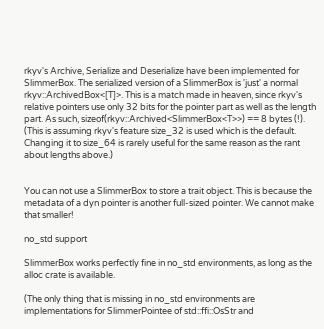rkyv's Archive, Serialize and Deserialize have been implemented for SlimmerBox. The serialized version of a SlimmerBox is 'just' a normal rkyv::ArchivedBox<[T]>. This is a match made in heaven, since rkyv's relative pointers use only 32 bits for the pointer part as well as the length part. As such, sizeof(rkyv::Archived<SlimmerBox<T>>) == 8 bytes (!). (This is assuming rkyv's feature size_32 is used which is the default. Changing it to size_64 is rarely useful for the same reason as the rant about lengths above.)


You can not use a SlimmerBox to store a trait object. This is because the metadata of a dyn pointer is another full-sized pointer. We cannot make that smaller!

no_std support

SlimmerBox works perfectly fine in no_std environments, as long as the alloc crate is available.

(The only thing that is missing in no_std environments are implementations for SlimmerPointee of std::ffi::OsStr and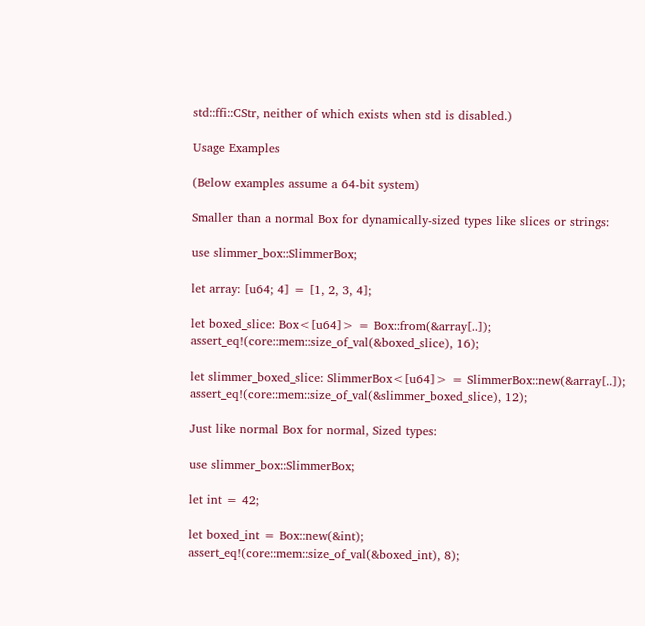std::ffi::CStr, neither of which exists when std is disabled.)

Usage Examples

(Below examples assume a 64-bit system)

Smaller than a normal Box for dynamically-sized types like slices or strings:

use slimmer_box::SlimmerBox;

let array: [u64; 4] = [1, 2, 3, 4];

let boxed_slice: Box<[u64]> = Box::from(&array[..]);
assert_eq!(core::mem::size_of_val(&boxed_slice), 16);

let slimmer_boxed_slice: SlimmerBox<[u64]> = SlimmerBox::new(&array[..]);
assert_eq!(core::mem::size_of_val(&slimmer_boxed_slice), 12);

Just like normal Box for normal, Sized types:

use slimmer_box::SlimmerBox;

let int = 42;

let boxed_int = Box::new(&int);
assert_eq!(core::mem::size_of_val(&boxed_int), 8);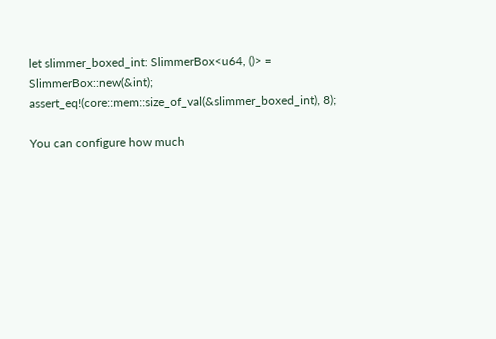let slimmer_boxed_int: SlimmerBox<u64, ()> = SlimmerBox::new(&int);
assert_eq!(core::mem::size_of_val(&slimmer_boxed_int), 8);

You can configure how much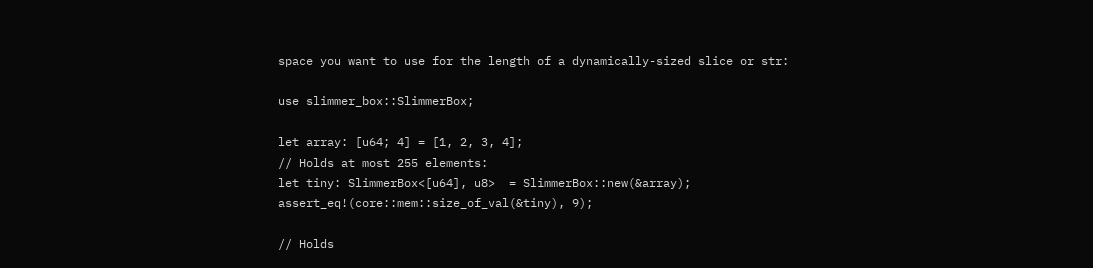space you want to use for the length of a dynamically-sized slice or str:

use slimmer_box::SlimmerBox;

let array: [u64; 4] = [1, 2, 3, 4];
// Holds at most 255 elements:
let tiny: SlimmerBox<[u64], u8>  = SlimmerBox::new(&array);
assert_eq!(core::mem::size_of_val(&tiny), 9);

// Holds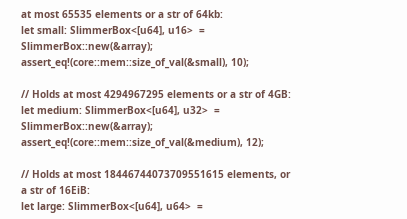at most 65535 elements or a str of 64kb:
let small: SlimmerBox<[u64], u16>  = SlimmerBox::new(&array);
assert_eq!(core::mem::size_of_val(&small), 10);

// Holds at most 4294967295 elements or a str of 4GB:
let medium: SlimmerBox<[u64], u32>  = SlimmerBox::new(&array);
assert_eq!(core::mem::size_of_val(&medium), 12);

// Holds at most 18446744073709551615 elements, or a str of 16EiB:
let large: SlimmerBox<[u64], u64>  =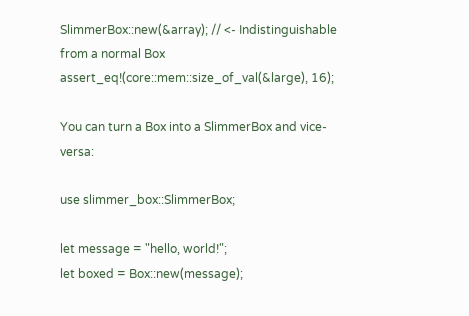SlimmerBox::new(&array); // <- Indistinguishable from a normal Box
assert_eq!(core::mem::size_of_val(&large), 16);

You can turn a Box into a SlimmerBox and vice-versa:

use slimmer_box::SlimmerBox;

let message = "hello, world!";
let boxed = Box::new(message);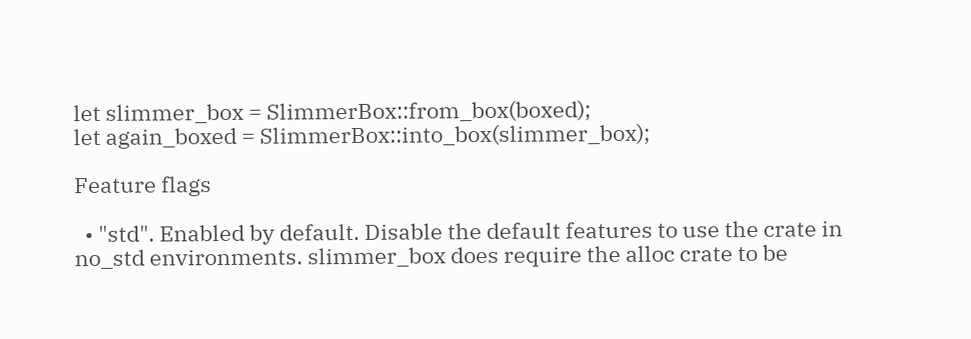let slimmer_box = SlimmerBox::from_box(boxed);
let again_boxed = SlimmerBox::into_box(slimmer_box);

Feature flags

  • "std". Enabled by default. Disable the default features to use the crate in no_std environments. slimmer_box does require the alloc crate to be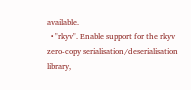available.
  • "rkyv". Enable support for the rkyv zero-copy serialisation/deserialisation library,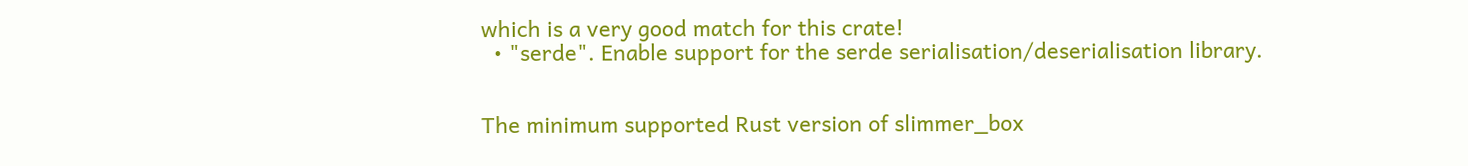which is a very good match for this crate!
  • "serde". Enable support for the serde serialisation/deserialisation library.


The minimum supported Rust version of slimmer_box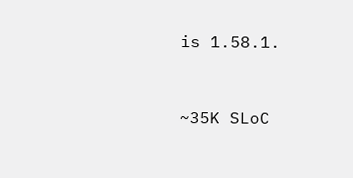is 1.58.1.


~35K SLoC